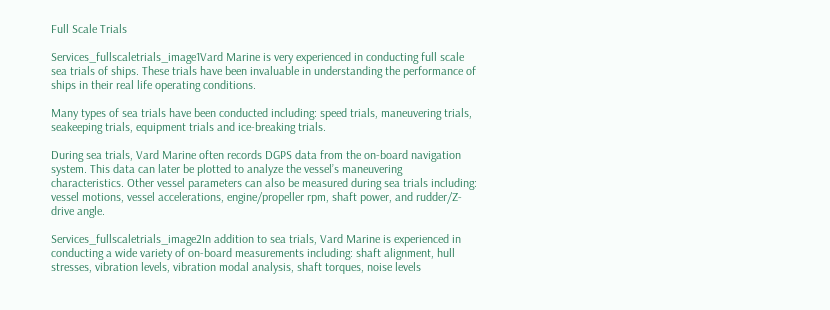Full Scale Trials

Services_fullscaletrials_image1Vard Marine is very experienced in conducting full scale sea trials of ships. These trials have been invaluable in understanding the performance of ships in their real life operating conditions.

Many types of sea trials have been conducted including: speed trials, maneuvering trials, seakeeping trials, equipment trials and ice-breaking trials.

During sea trials, Vard Marine often records DGPS data from the on-board navigation system. This data can later be plotted to analyze the vessel’s maneuvering characteristics. Other vessel parameters can also be measured during sea trials including: vessel motions, vessel accelerations, engine/propeller rpm, shaft power, and rudder/Z-drive angle.

Services_fullscaletrials_image2In addition to sea trials, Vard Marine is experienced in conducting a wide variety of on-board measurements including: shaft alignment, hull stresses, vibration levels, vibration modal analysis, shaft torques, noise levels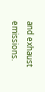and exhaust emissions.